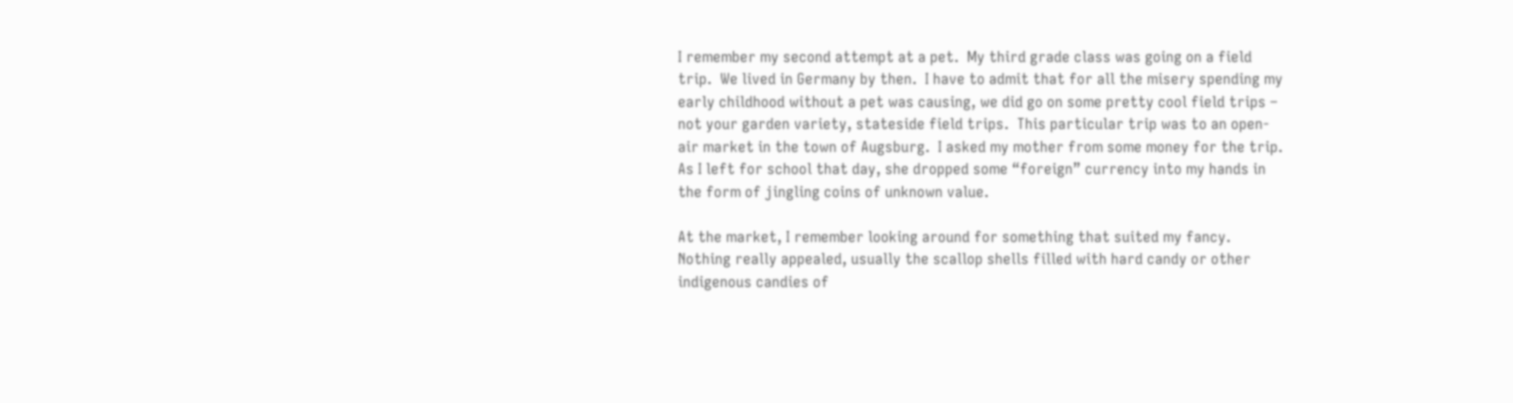I remember my second attempt at a pet.  My third grade class was going on a field trip.  We lived in Germany by then.  I have to admit that for all the misery spending my early childhood without a pet was causing, we did go on some pretty cool field trips – not your garden variety, stateside field trips.  This particular trip was to an open-air market in the town of Augsburg.  I asked my mother from some money for the trip.  As I left for school that day, she dropped some “foreign” currency into my hands in the form of jingling coins of unknown value.

At the market, I remember looking around for something that suited my fancy.  Nothing really appealed, usually the scallop shells filled with hard candy or other indigenous candies of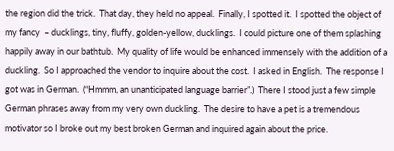the region did the trick.  That day, they held no appeal.  Finally, I spotted it.  I spotted the object of my fancy  – ducklings, tiny, fluffy, golden-yellow, ducklings.  I could picture one of them splashing happily away in our bathtub.  My quality of life would be enhanced immensely with the addition of a duckling.  So I approached the vendor to inquire about the cost.  I asked in English.  The response I got was in German.  (“Hmmm, an unanticipated language barrier”.)  There I stood just a few simple German phrases away from my very own duckling.  The desire to have a pet is a tremendous motivator so I broke out my best broken German and inquired again about the price.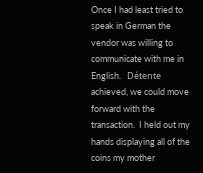Once I had least tried to speak in German the vendor was willing to communicate with me in English.   Détente achieved, we could move forward with the transaction.  I held out my hands displaying all of the coins my mother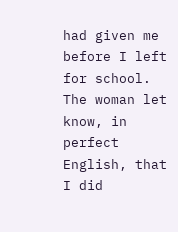had given me before I left for school.  The woman let know, in perfect English, that I did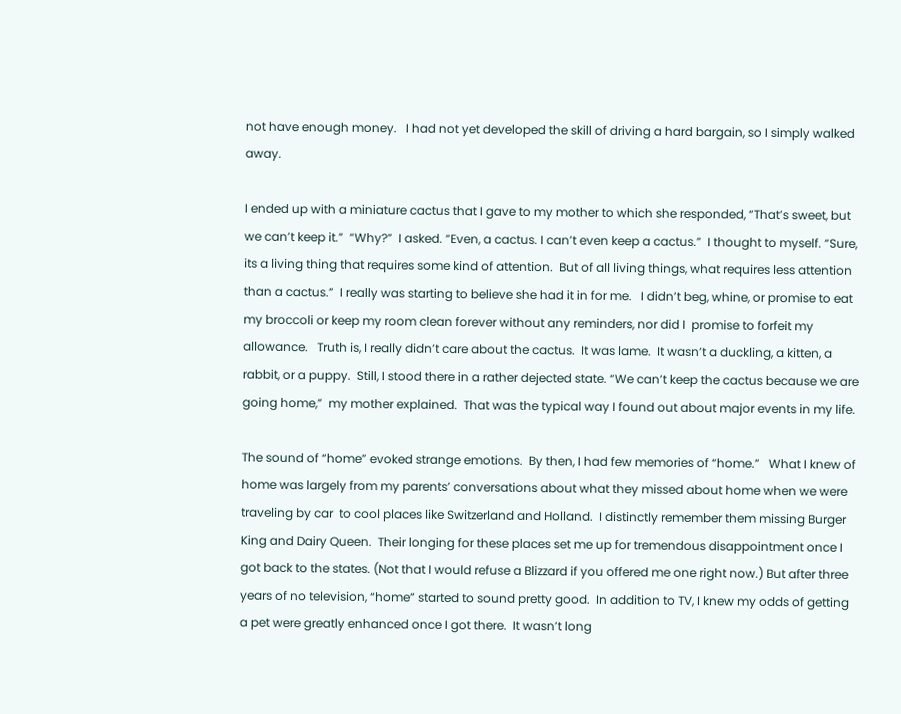not have enough money.   I had not yet developed the skill of driving a hard bargain, so I simply walked away.

I ended up with a miniature cactus that I gave to my mother to which she responded, “That’s sweet, but we can’t keep it.”  “Why?”  I asked. “Even, a cactus. I can’t even keep a cactus.”  I thought to myself. “Sure, its a living thing that requires some kind of attention.  But of all living things, what requires less attention than a cactus.”  I really was starting to believe she had it in for me.   I didn’t beg, whine, or promise to eat my broccoli or keep my room clean forever without any reminders, nor did I  promise to forfeit my allowance.   Truth is, I really didn’t care about the cactus.  It was lame.  It wasn’t a duckling, a kitten, a rabbit, or a puppy.  Still, I stood there in a rather dejected state. “We can’t keep the cactus because we are going home,”  my mother explained.  That was the typical way I found out about major events in my life.

The sound of “home” evoked strange emotions.  By then, I had few memories of “home.”   What I knew of home was largely from my parents’ conversations about what they missed about home when we were traveling by car  to cool places like Switzerland and Holland.  I distinctly remember them missing Burger King and Dairy Queen.  Their longing for these places set me up for tremendous disappointment once I got back to the states. (Not that I would refuse a Blizzard if you offered me one right now.) But after three years of no television, “home” started to sound pretty good.  In addition to TV, I knew my odds of getting a pet were greatly enhanced once I got there.  It wasn’t long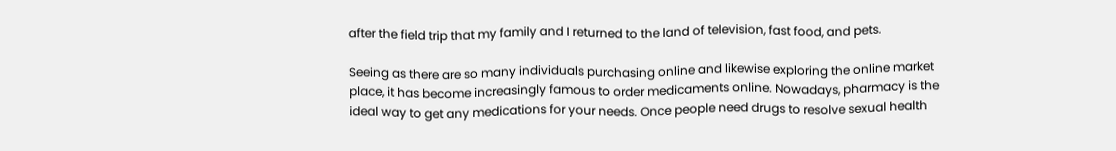after the field trip that my family and I returned to the land of television, fast food, and pets.

Seeing as there are so many individuals purchasing online and likewise exploring the online market place, it has become increasingly famous to order medicaments online. Nowadays, pharmacy is the ideal way to get any medications for your needs. Once people need drugs to resolve sexual health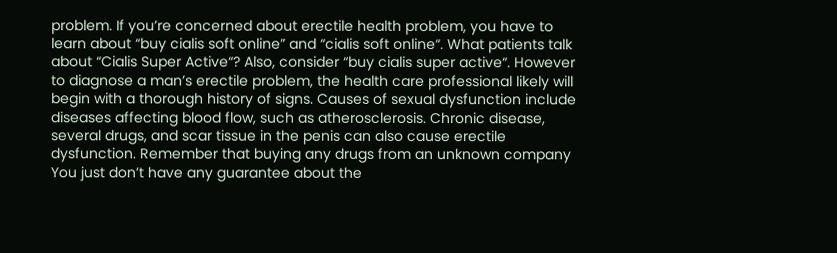problem. If you’re concerned about erectile health problem, you have to learn about “buy cialis soft online” and “cialis soft online“. What patients talk about “Cialis Super Active“? Also, consider “buy cialis super active“. However to diagnose a man’s erectile problem, the health care professional likely will begin with a thorough history of signs. Causes of sexual dysfunction include diseases affecting blood flow, such as atherosclerosis. Chronic disease, several drugs, and scar tissue in the penis can also cause erectile dysfunction. Remember that buying any drugs from an unknown company You just don’t have any guarantee about the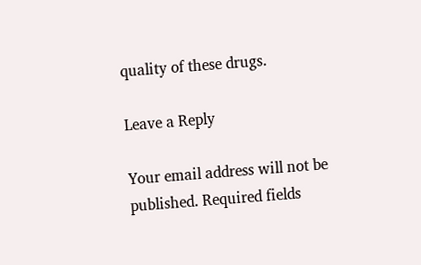quality of these drugs.

Leave a Reply

Your email address will not be published. Required fields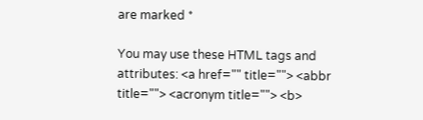are marked *

You may use these HTML tags and attributes: <a href="" title=""> <abbr title=""> <acronym title=""> <b>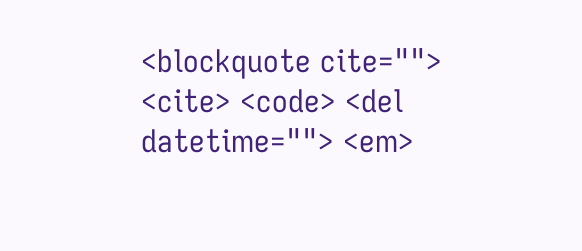<blockquote cite=""> <cite> <code> <del datetime=""> <em>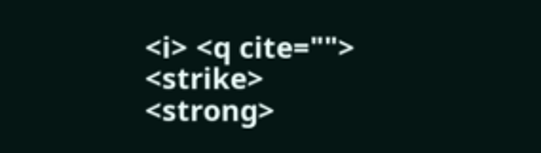<i> <q cite=""> <strike> <strong>